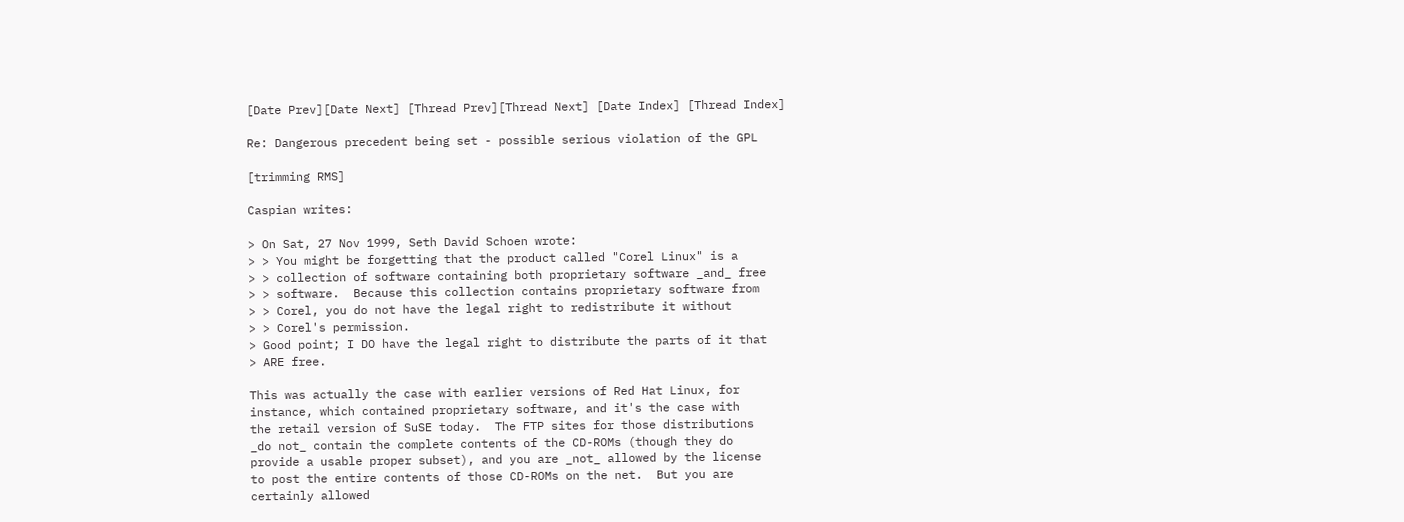[Date Prev][Date Next] [Thread Prev][Thread Next] [Date Index] [Thread Index]

Re: Dangerous precedent being set - possible serious violation of the GPL

[trimming RMS]

Caspian writes:

> On Sat, 27 Nov 1999, Seth David Schoen wrote:
> > You might be forgetting that the product called "Corel Linux" is a
> > collection of software containing both proprietary software _and_ free
> > software.  Because this collection contains proprietary software from
> > Corel, you do not have the legal right to redistribute it without
> > Corel's permission.
> Good point; I DO have the legal right to distribute the parts of it that
> ARE free.

This was actually the case with earlier versions of Red Hat Linux, for
instance, which contained proprietary software, and it's the case with
the retail version of SuSE today.  The FTP sites for those distributions
_do not_ contain the complete contents of the CD-ROMs (though they do
provide a usable proper subset), and you are _not_ allowed by the license
to post the entire contents of those CD-ROMs on the net.  But you are
certainly allowed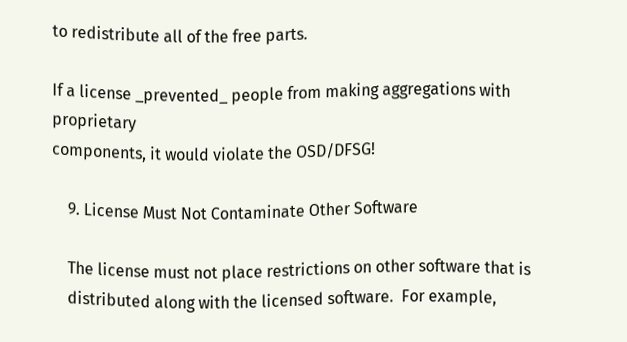to redistribute all of the free parts.

If a license _prevented_ people from making aggregations with proprietary
components, it would violate the OSD/DFSG!

    9. License Must Not Contaminate Other Software

    The license must not place restrictions on other software that is
    distributed along with the licensed software.  For example,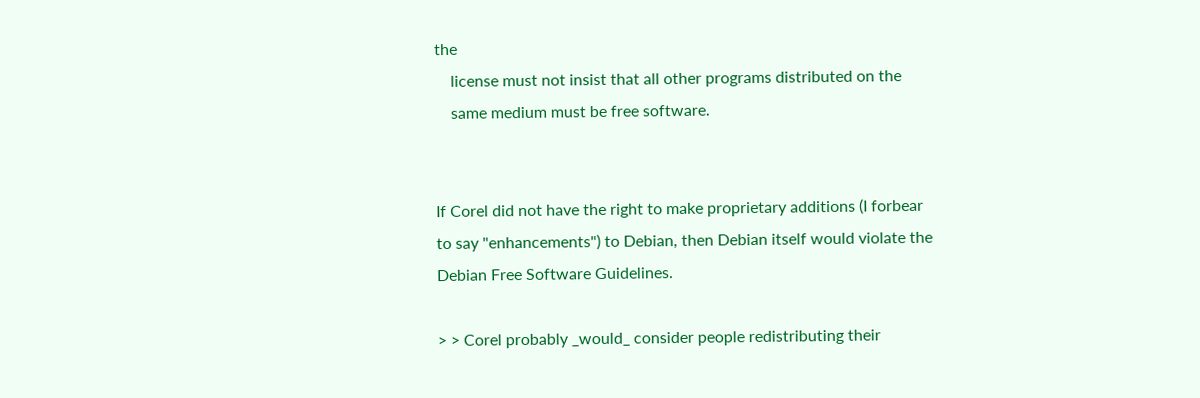the
    license must not insist that all other programs distributed on the
    same medium must be free software.


If Corel did not have the right to make proprietary additions (I forbear
to say "enhancements") to Debian, then Debian itself would violate the
Debian Free Software Guidelines.

> > Corel probably _would_ consider people redistributing their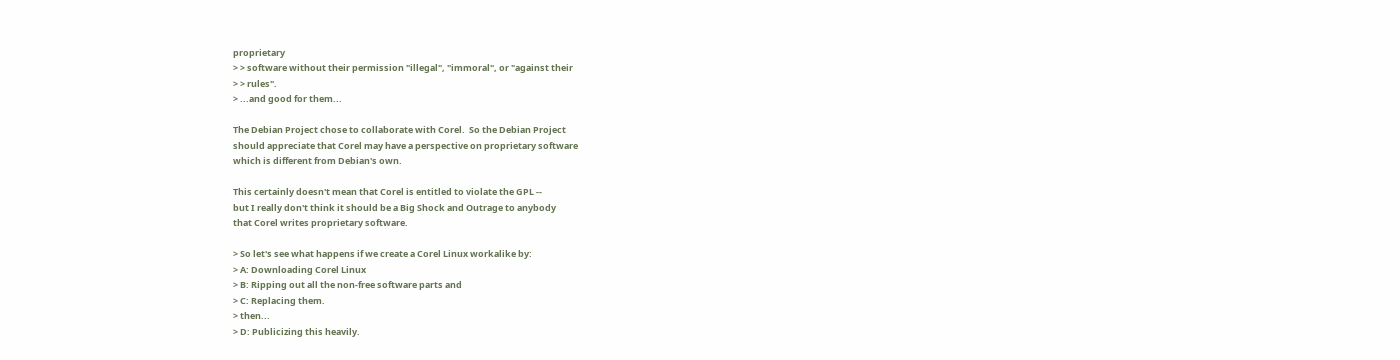proprietary
> > software without their permission "illegal", "immoral", or "against their
> > rules".
> ...and good for them...

The Debian Project chose to collaborate with Corel.  So the Debian Project
should appreciate that Corel may have a perspective on proprietary software
which is different from Debian's own.

This certainly doesn't mean that Corel is entitled to violate the GPL --
but I really don't think it should be a Big Shock and Outrage to anybody
that Corel writes proprietary software.

> So let's see what happens if we create a Corel Linux workalike by:
> A: Downloading Corel Linux
> B: Ripping out all the non-free software parts and
> C: Replacing them.
> then...
> D: Publicizing this heavily.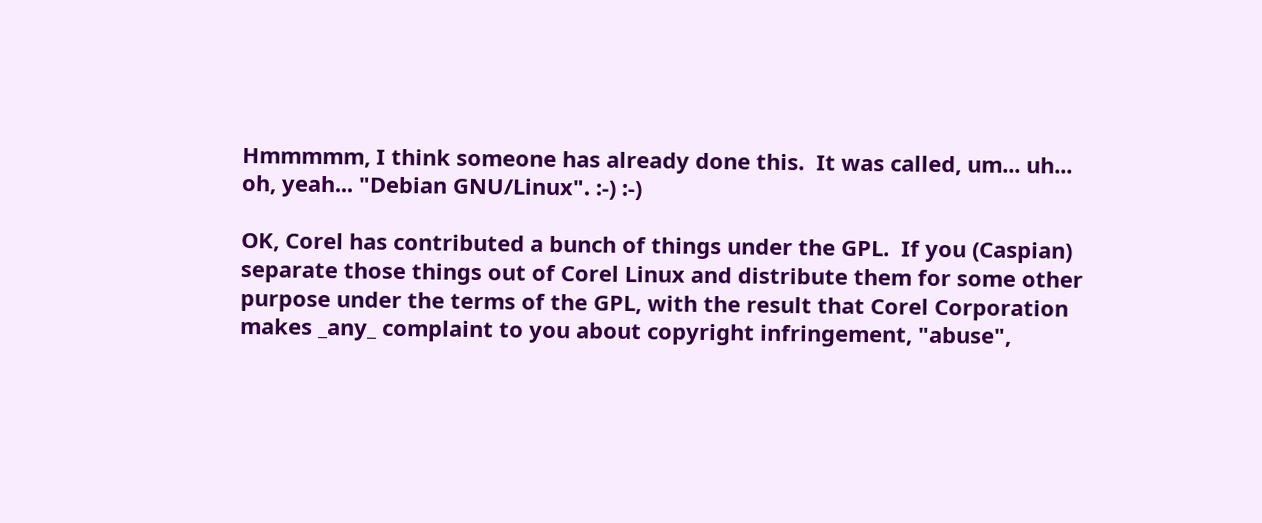Hmmmmm, I think someone has already done this.  It was called, um... uh...
oh, yeah... "Debian GNU/Linux". :-) :-)

OK, Corel has contributed a bunch of things under the GPL.  If you (Caspian)
separate those things out of Corel Linux and distribute them for some other
purpose under the terms of the GPL, with the result that Corel Corporation
makes _any_ complaint to you about copyright infringement, "abuse",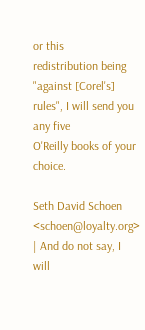or this
redistribution being "against [Corel's] rules", I will send you any five
O'Reilly books of your choice.

Seth David Schoen <schoen@loyalty.org>  | And do not say, I will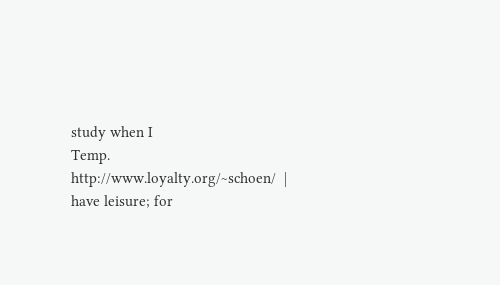study when I
Temp.  http://www.loyalty.org/~schoen/  | have leisure; for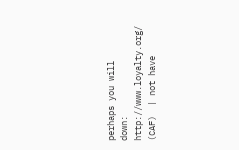perhaps you will
down:  http://www.loyalty.org/   (CAF)  | not have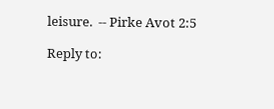leisure.  -- Pirke Avot 2:5

Reply to: